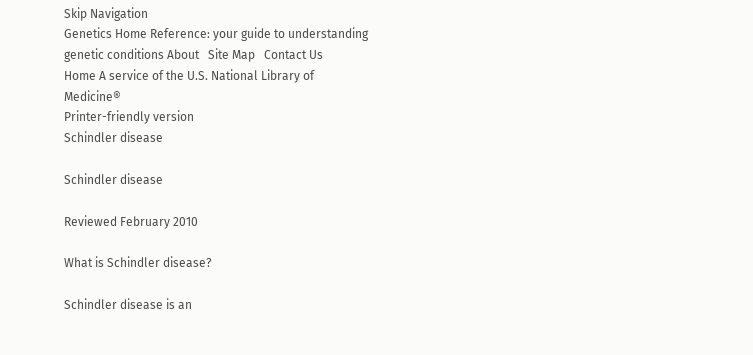Skip Navigation
Genetics Home Reference: your guide to understanding genetic conditions About   Site Map   Contact Us
Home A service of the U.S. National Library of Medicine®
Printer-friendly version
Schindler disease

Schindler disease

Reviewed February 2010

What is Schindler disease?

Schindler disease is an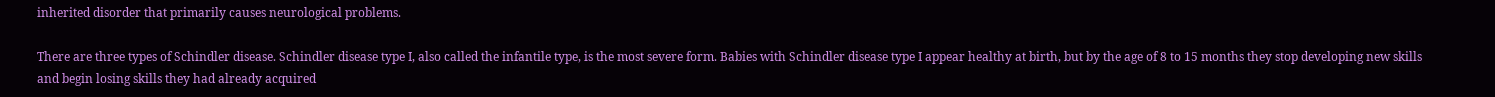inherited disorder that primarily causes neurological problems.

There are three types of Schindler disease. Schindler disease type I, also called the infantile type, is the most severe form. Babies with Schindler disease type I appear healthy at birth, but by the age of 8 to 15 months they stop developing new skills and begin losing skills they had already acquired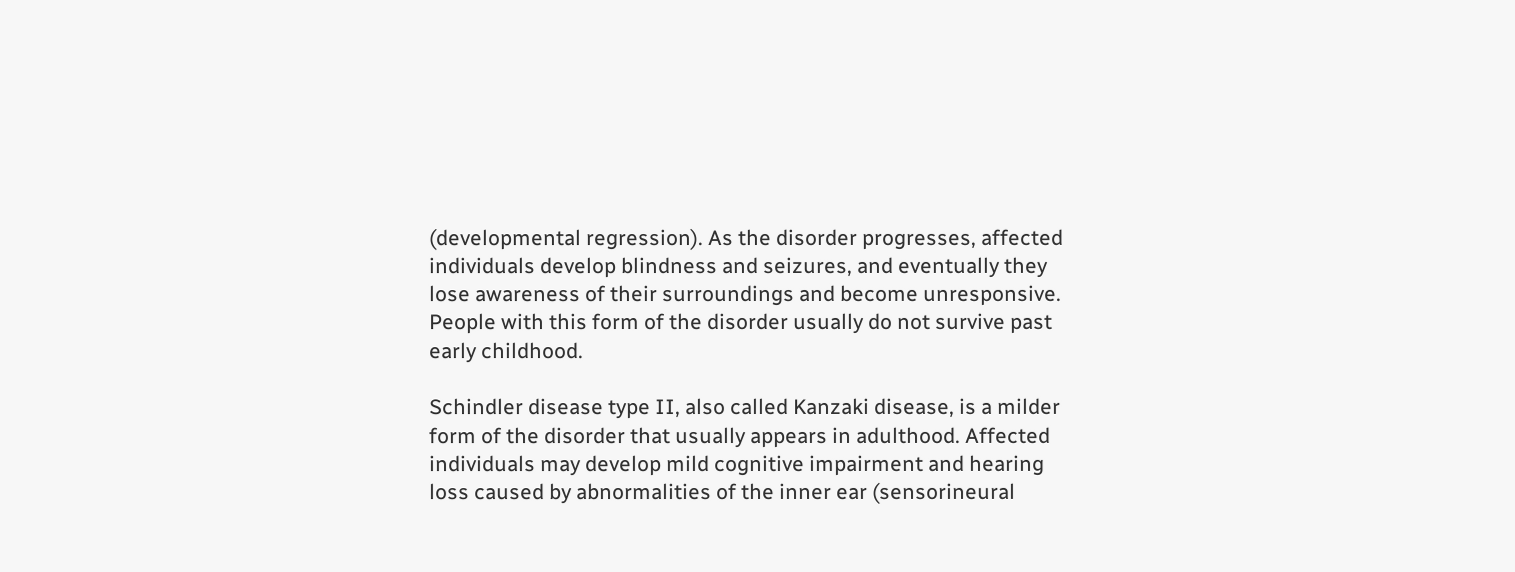(developmental regression). As the disorder progresses, affected individuals develop blindness and seizures, and eventually they lose awareness of their surroundings and become unresponsive. People with this form of the disorder usually do not survive past early childhood.

Schindler disease type II, also called Kanzaki disease, is a milder form of the disorder that usually appears in adulthood. Affected individuals may develop mild cognitive impairment and hearing loss caused by abnormalities of the inner ear (sensorineural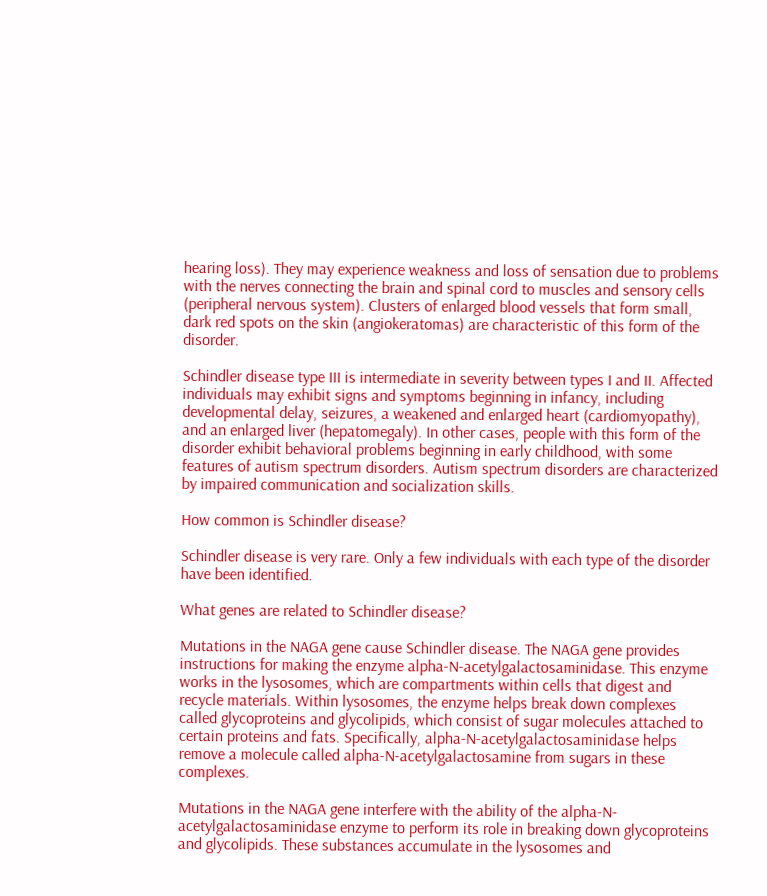hearing loss). They may experience weakness and loss of sensation due to problems with the nerves connecting the brain and spinal cord to muscles and sensory cells (peripheral nervous system). Clusters of enlarged blood vessels that form small, dark red spots on the skin (angiokeratomas) are characteristic of this form of the disorder.

Schindler disease type III is intermediate in severity between types I and II. Affected individuals may exhibit signs and symptoms beginning in infancy, including developmental delay, seizures, a weakened and enlarged heart (cardiomyopathy), and an enlarged liver (hepatomegaly). In other cases, people with this form of the disorder exhibit behavioral problems beginning in early childhood, with some features of autism spectrum disorders. Autism spectrum disorders are characterized by impaired communication and socialization skills.

How common is Schindler disease?

Schindler disease is very rare. Only a few individuals with each type of the disorder have been identified.

What genes are related to Schindler disease?

Mutations in the NAGA gene cause Schindler disease. The NAGA gene provides instructions for making the enzyme alpha-N-acetylgalactosaminidase. This enzyme works in the lysosomes, which are compartments within cells that digest and recycle materials. Within lysosomes, the enzyme helps break down complexes called glycoproteins and glycolipids, which consist of sugar molecules attached to certain proteins and fats. Specifically, alpha-N-acetylgalactosaminidase helps remove a molecule called alpha-N-acetylgalactosamine from sugars in these complexes.

Mutations in the NAGA gene interfere with the ability of the alpha-N-acetylgalactosaminidase enzyme to perform its role in breaking down glycoproteins and glycolipids. These substances accumulate in the lysosomes and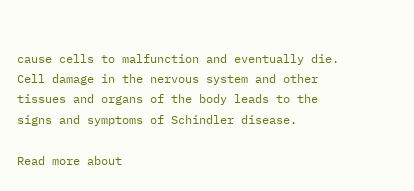cause cells to malfunction and eventually die. Cell damage in the nervous system and other tissues and organs of the body leads to the signs and symptoms of Schindler disease.

Read more about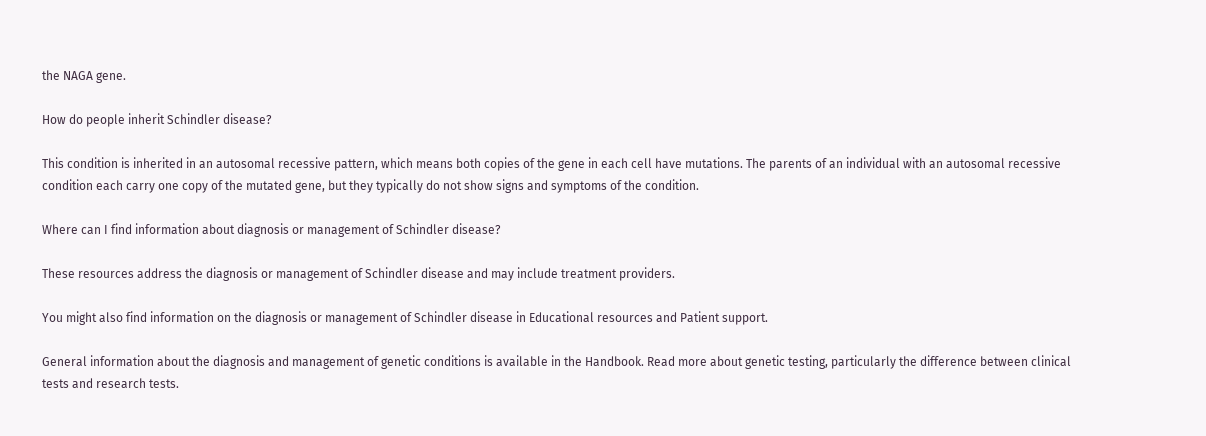the NAGA gene.

How do people inherit Schindler disease?

This condition is inherited in an autosomal recessive pattern, which means both copies of the gene in each cell have mutations. The parents of an individual with an autosomal recessive condition each carry one copy of the mutated gene, but they typically do not show signs and symptoms of the condition.

Where can I find information about diagnosis or management of Schindler disease?

These resources address the diagnosis or management of Schindler disease and may include treatment providers.

You might also find information on the diagnosis or management of Schindler disease in Educational resources and Patient support.

General information about the diagnosis and management of genetic conditions is available in the Handbook. Read more about genetic testing, particularly the difference between clinical tests and research tests.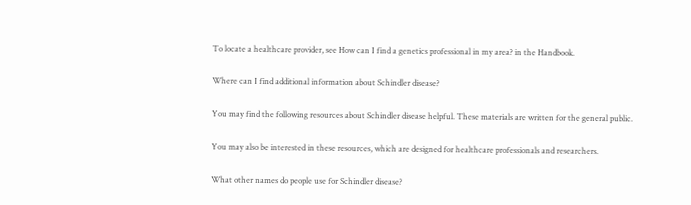To locate a healthcare provider, see How can I find a genetics professional in my area? in the Handbook.

Where can I find additional information about Schindler disease?

You may find the following resources about Schindler disease helpful. These materials are written for the general public.

You may also be interested in these resources, which are designed for healthcare professionals and researchers.

What other names do people use for Schindler disease?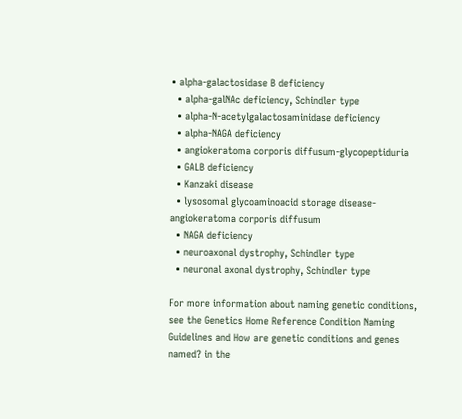• alpha-galactosidase B deficiency
  • alpha-galNAc deficiency, Schindler type
  • alpha-N-acetylgalactosaminidase deficiency
  • alpha-NAGA deficiency
  • angiokeratoma corporis diffusum-glycopeptiduria
  • GALB deficiency
  • Kanzaki disease
  • lysosomal glycoaminoacid storage disease-angiokeratoma corporis diffusum
  • NAGA deficiency
  • neuroaxonal dystrophy, Schindler type
  • neuronal axonal dystrophy, Schindler type

For more information about naming genetic conditions, see the Genetics Home Reference Condition Naming Guidelines and How are genetic conditions and genes named? in the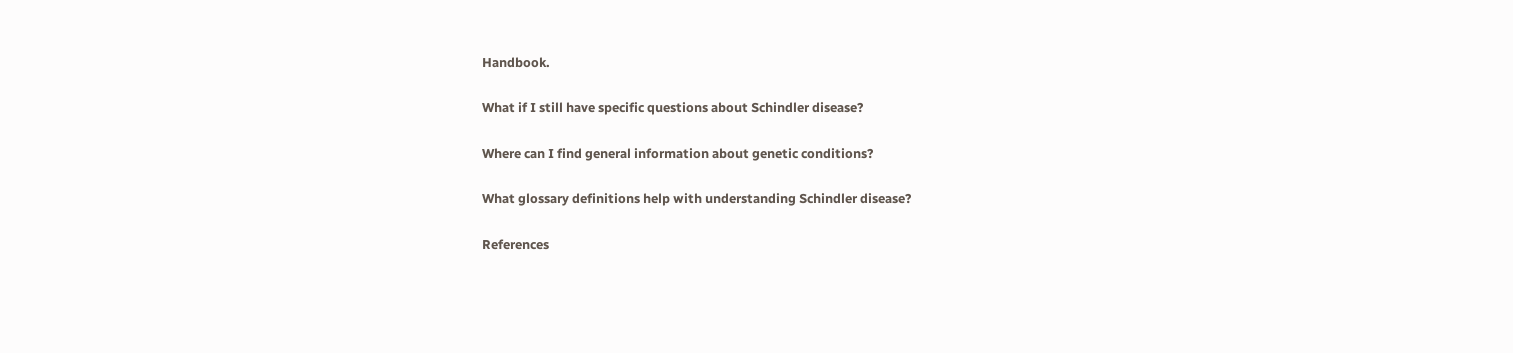Handbook.

What if I still have specific questions about Schindler disease?

Where can I find general information about genetic conditions?

What glossary definitions help with understanding Schindler disease?

References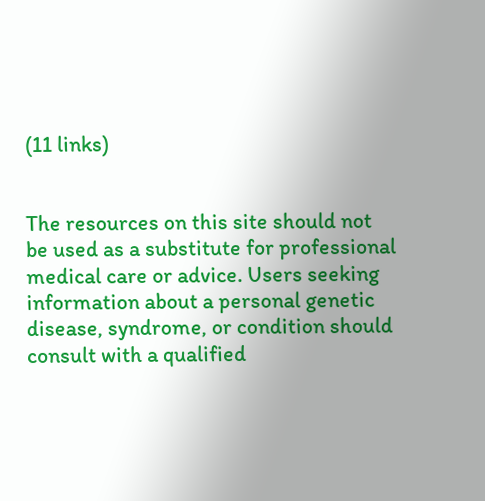(11 links)


The resources on this site should not be used as a substitute for professional medical care or advice. Users seeking information about a personal genetic disease, syndrome, or condition should consult with a qualified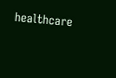healthcare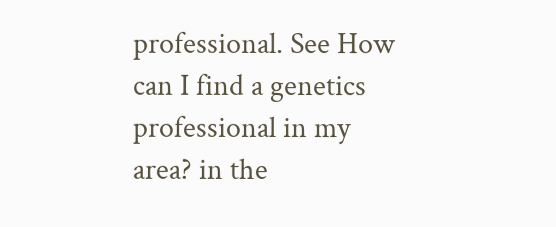professional. See How can I find a genetics professional in my area? in the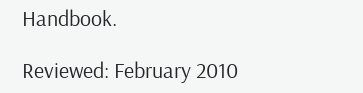Handbook.

Reviewed: February 2010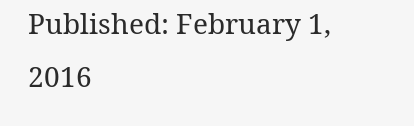Published: February 1, 2016